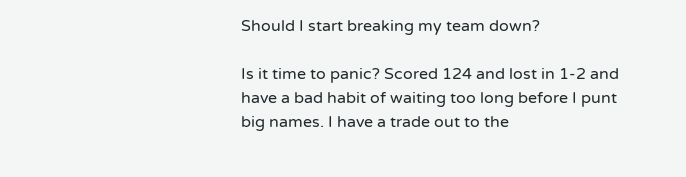Should I start breaking my team down?

Is it time to panic? Scored 124 and lost in 1-2 and have a bad habit of waiting too long before I punt big names. I have a trade out to the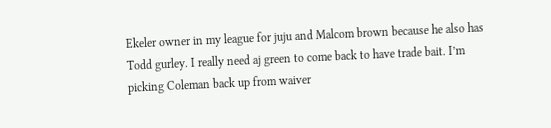Ekeler owner in my league for juju and Malcom brown because he also has Todd gurley. I really need aj green to come back to have trade bait. I’m picking Coleman back up from waiver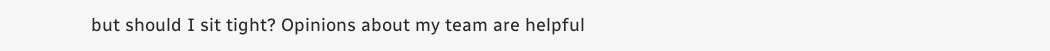but should I sit tight? Opinions about my team are helpful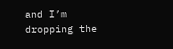and I’m dropping the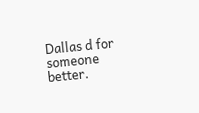Dallas d for someone better.